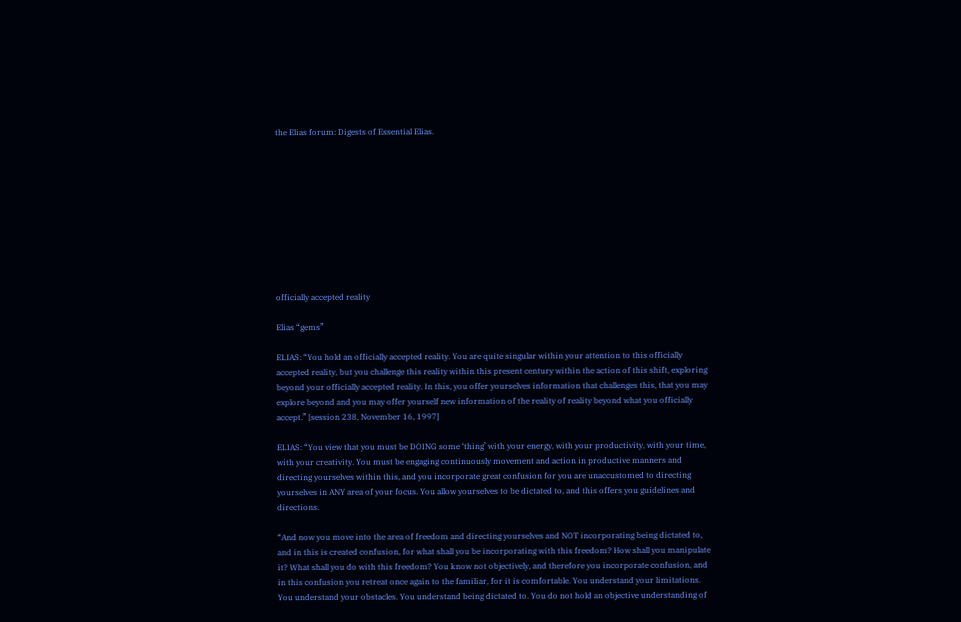the Elias forum: Digests of Essential Elias.










officially accepted reality

Elias “gems”

ELIAS: “You hold an officially accepted reality. You are quite singular within your attention to this officially accepted reality, but you challenge this reality within this present century within the action of this shift, exploring beyond your officially accepted reality. In this, you offer yourselves information that challenges this, that you may explore beyond and you may offer yourself new information of the reality of reality beyond what you officially accept.” [session 238, November 16, 1997]

ELIAS: “You view that you must be DOING some ‘thing’ with your energy, with your productivity, with your time, with your creativity. You must be engaging continuously movement and action in productive manners and directing yourselves within this, and you incorporate great confusion for you are unaccustomed to directing yourselves in ANY area of your focus. You allow yourselves to be dictated to, and this offers you guidelines and directions.

“And now you move into the area of freedom and directing yourselves and NOT incorporating being dictated to, and in this is created confusion, for what shall you be incorporating with this freedom? How shall you manipulate it? What shall you do with this freedom? You know not objectively, and therefore you incorporate confusion, and in this confusion you retreat once again to the familiar, for it is comfortable. You understand your limitations. You understand your obstacles. You understand being dictated to. You do not hold an objective understanding of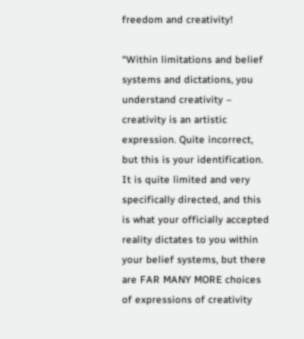freedom and creativity!

“Within limitations and belief systems and dictations, you understand creativity – creativity is an artistic expression. Quite incorrect, but this is your identification. It is quite limited and very specifically directed, and this is what your officially accepted reality dictates to you within your belief systems, but there are FAR MANY MORE choices of expressions of creativity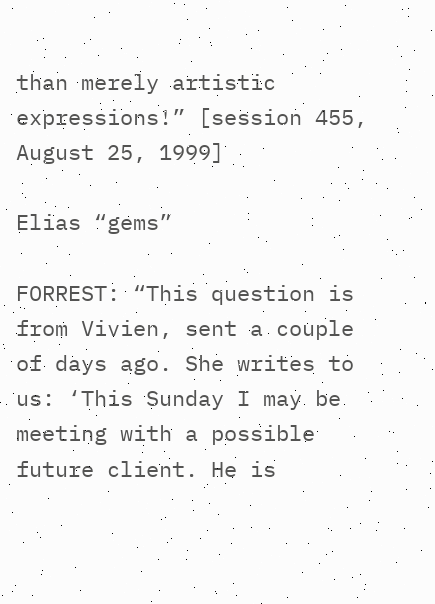than merely artistic expressions!” [session 455, August 25, 1999]

Elias “gems”

FORREST: “This question is from Vivien, sent a couple of days ago. She writes to us: ‘This Sunday I may be meeting with a possible future client. He is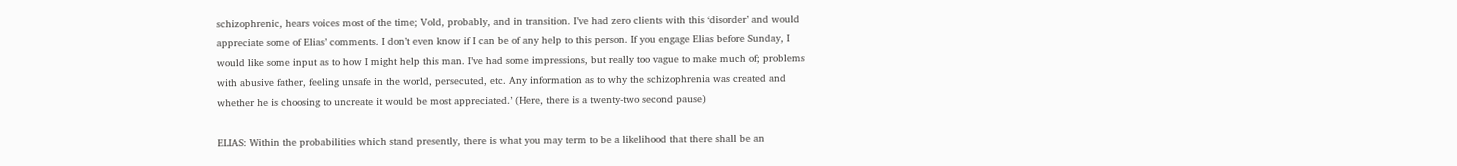schizophrenic, hears voices most of the time; Vold, probably, and in transition. I’ve had zero clients with this ‘disorder’ and would appreciate some of Elias’ comments. I don’t even know if I can be of any help to this person. If you engage Elias before Sunday, I would like some input as to how I might help this man. I’ve had some impressions, but really too vague to make much of; problems with abusive father, feeling unsafe in the world, persecuted, etc. Any information as to why the schizophrenia was created and whether he is choosing to uncreate it would be most appreciated.’ (Here, there is a twenty-two second pause)

ELIAS: Within the probabilities which stand presently, there is what you may term to be a likelihood that there shall be an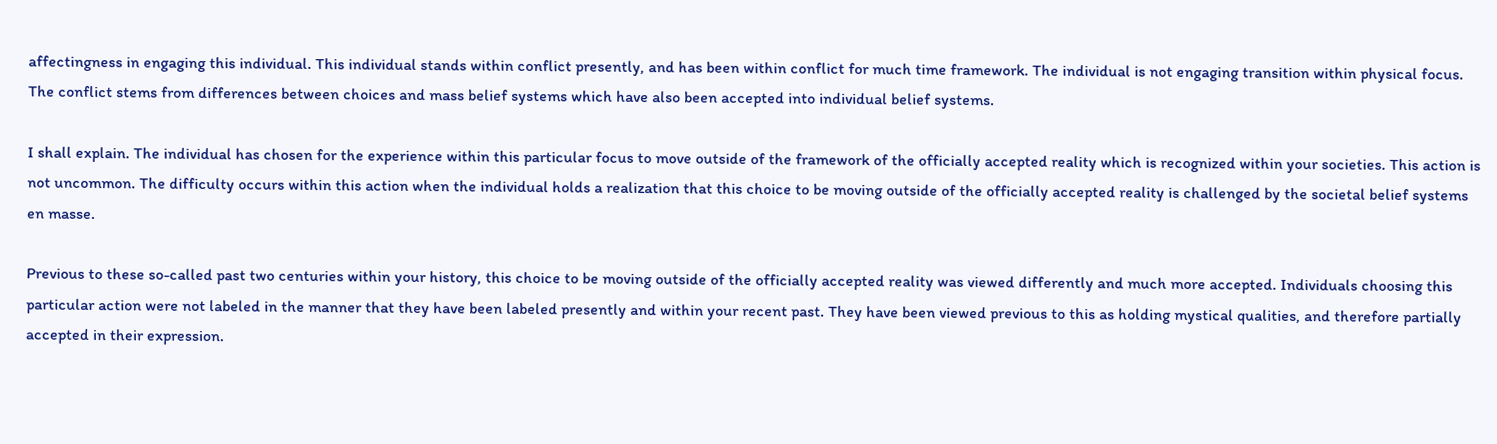affectingness in engaging this individual. This individual stands within conflict presently, and has been within conflict for much time framework. The individual is not engaging transition within physical focus. The conflict stems from differences between choices and mass belief systems which have also been accepted into individual belief systems.

I shall explain. The individual has chosen for the experience within this particular focus to move outside of the framework of the officially accepted reality which is recognized within your societies. This action is not uncommon. The difficulty occurs within this action when the individual holds a realization that this choice to be moving outside of the officially accepted reality is challenged by the societal belief systems en masse.

Previous to these so-called past two centuries within your history, this choice to be moving outside of the officially accepted reality was viewed differently and much more accepted. Individuals choosing this particular action were not labeled in the manner that they have been labeled presently and within your recent past. They have been viewed previous to this as holding mystical qualities, and therefore partially accepted in their expression.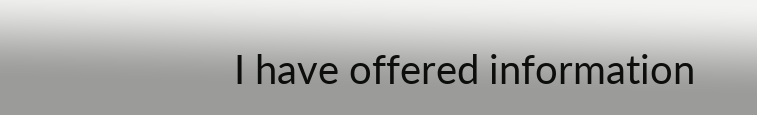I have offered information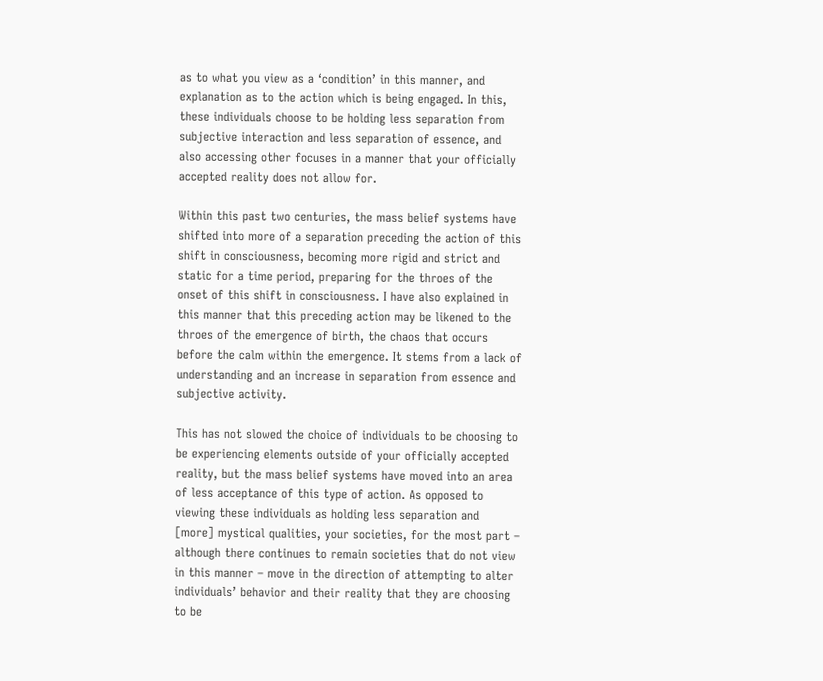as to what you view as a ‘condition’ in this manner, and explanation as to the action which is being engaged. In this, these individuals choose to be holding less separation from subjective interaction and less separation of essence, and also accessing other focuses in a manner that your officially accepted reality does not allow for.

Within this past two centuries, the mass belief systems have shifted into more of a separation preceding the action of this shift in consciousness, becoming more rigid and strict and static for a time period, preparing for the throes of the onset of this shift in consciousness. I have also explained in this manner that this preceding action may be likened to the throes of the emergence of birth, the chaos that occurs before the calm within the emergence. It stems from a lack of understanding and an increase in separation from essence and subjective activity.

This has not slowed the choice of individuals to be choosing to be experiencing elements outside of your officially accepted reality, but the mass belief systems have moved into an area of less acceptance of this type of action. As opposed to viewing these individuals as holding less separation and [more] mystical qualities, your societies, for the most part – although there continues to remain societies that do not view in this manner – move in the direction of attempting to alter individuals’ behavior and their reality that they are choosing to be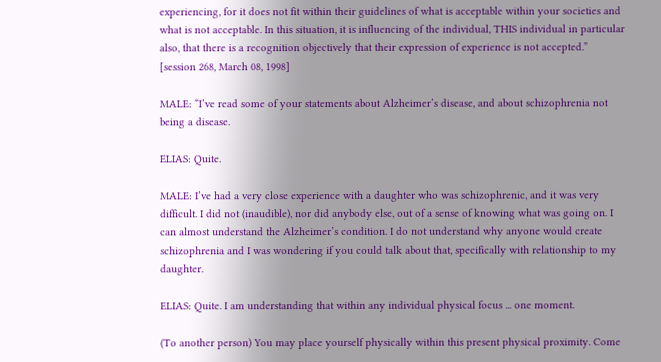experiencing, for it does not fit within their guidelines of what is acceptable within your societies and what is not acceptable. In this situation, it is influencing of the individual, THIS individual in particular also, that there is a recognition objectively that their expression of experience is not accepted.” [session 268, March 08, 1998]

MALE: “I’ve read some of your statements about Alzheimer’s disease, and about schizophrenia not being a disease.

ELIAS: Quite.

MALE: I’ve had a very close experience with a daughter who was schizophrenic, and it was very difficult. I did not (inaudible), nor did anybody else, out of a sense of knowing what was going on. I can almost understand the Alzheimer’s condition. I do not understand why anyone would create schizophrenia and I was wondering if you could talk about that, specifically with relationship to my daughter.

ELIAS: Quite. I am understanding that within any individual physical focus ... one moment.

(To another person) You may place yourself physically within this present physical proximity. Come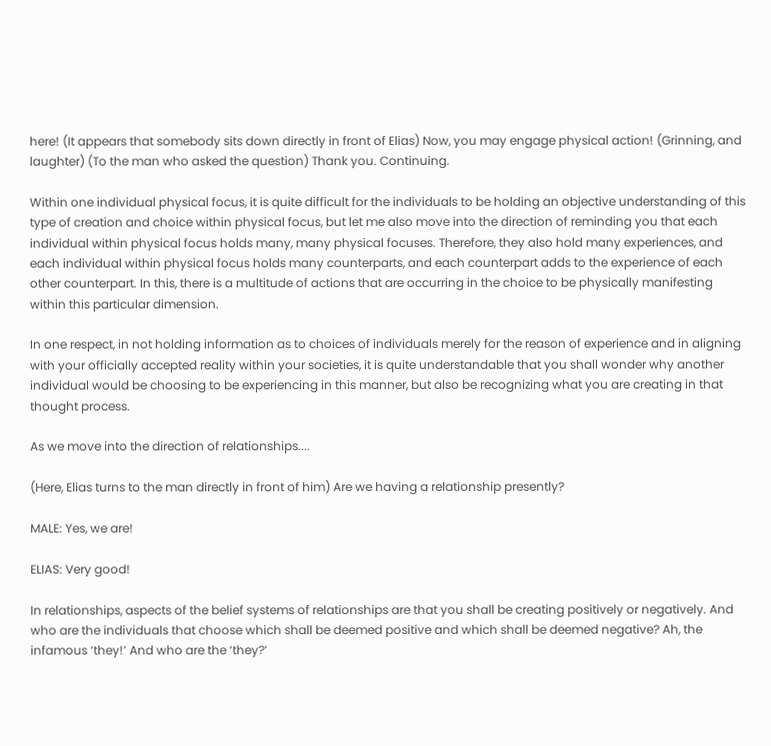here! (It appears that somebody sits down directly in front of Elias) Now, you may engage physical action! (Grinning, and laughter) (To the man who asked the question) Thank you. Continuing.

Within one individual physical focus, it is quite difficult for the individuals to be holding an objective understanding of this type of creation and choice within physical focus, but let me also move into the direction of reminding you that each individual within physical focus holds many, many physical focuses. Therefore, they also hold many experiences, and each individual within physical focus holds many counterparts, and each counterpart adds to the experience of each other counterpart. In this, there is a multitude of actions that are occurring in the choice to be physically manifesting within this particular dimension.

In one respect, in not holding information as to choices of individuals merely for the reason of experience and in aligning with your officially accepted reality within your societies, it is quite understandable that you shall wonder why another individual would be choosing to be experiencing in this manner, but also be recognizing what you are creating in that thought process.

As we move into the direction of relationships....

(Here, Elias turns to the man directly in front of him) Are we having a relationship presently?

MALE: Yes, we are!

ELIAS: Very good!

In relationships, aspects of the belief systems of relationships are that you shall be creating positively or negatively. And who are the individuals that choose which shall be deemed positive and which shall be deemed negative? Ah, the infamous ‘they!’ And who are the ‘they?’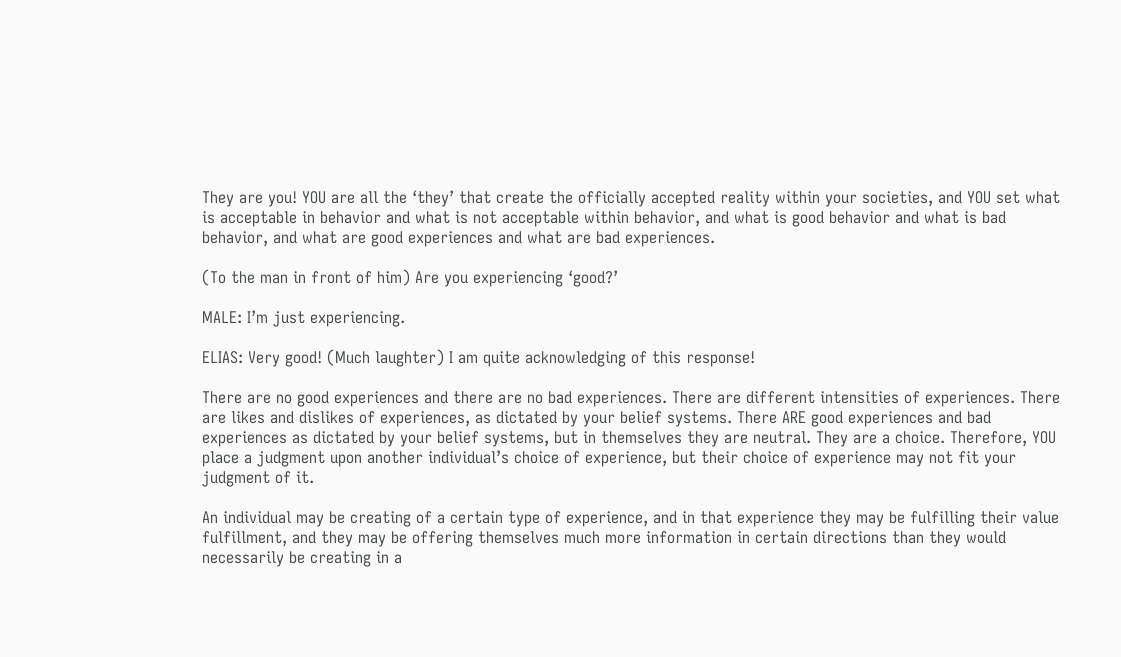They are you! YOU are all the ‘they’ that create the officially accepted reality within your societies, and YOU set what is acceptable in behavior and what is not acceptable within behavior, and what is good behavior and what is bad behavior, and what are good experiences and what are bad experiences.

(To the man in front of him) Are you experiencing ‘good?’

MALE: I’m just experiencing.

ELIAS: Very good! (Much laughter) I am quite acknowledging of this response!

There are no good experiences and there are no bad experiences. There are different intensities of experiences. There are likes and dislikes of experiences, as dictated by your belief systems. There ARE good experiences and bad experiences as dictated by your belief systems, but in themselves they are neutral. They are a choice. Therefore, YOU place a judgment upon another individual’s choice of experience, but their choice of experience may not fit your judgment of it.

An individual may be creating of a certain type of experience, and in that experience they may be fulfilling their value fulfillment, and they may be offering themselves much more information in certain directions than they would necessarily be creating in a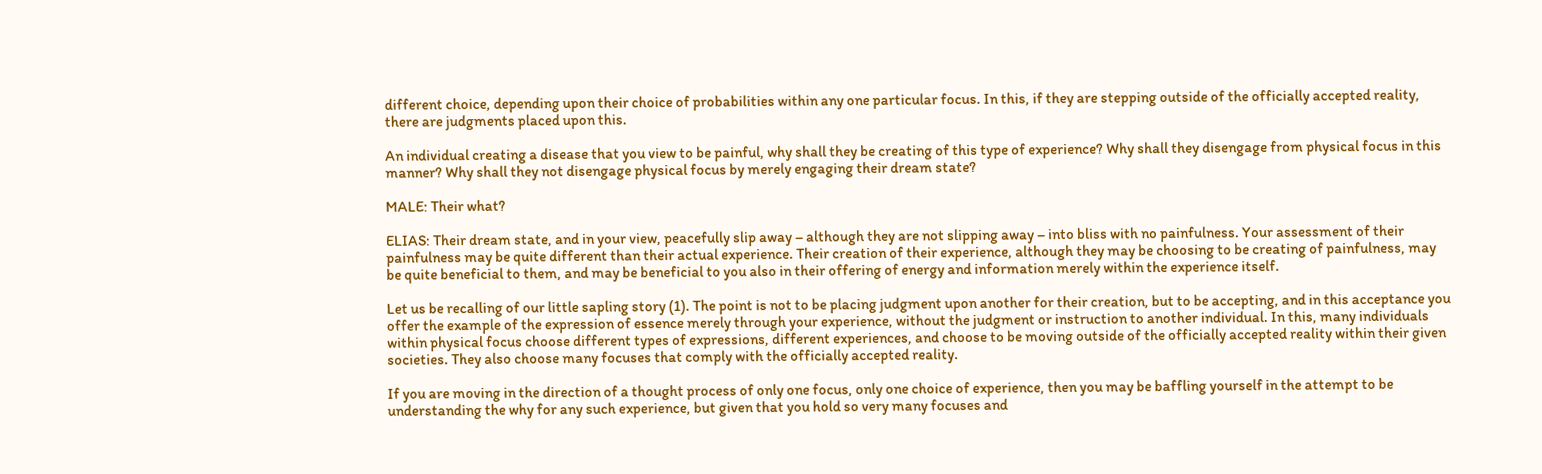different choice, depending upon their choice of probabilities within any one particular focus. In this, if they are stepping outside of the officially accepted reality, there are judgments placed upon this.

An individual creating a disease that you view to be painful, why shall they be creating of this type of experience? Why shall they disengage from physical focus in this manner? Why shall they not disengage physical focus by merely engaging their dream state?

MALE: Their what?

ELIAS: Their dream state, and in your view, peacefully slip away – although they are not slipping away – into bliss with no painfulness. Your assessment of their painfulness may be quite different than their actual experience. Their creation of their experience, although they may be choosing to be creating of painfulness, may be quite beneficial to them, and may be beneficial to you also in their offering of energy and information merely within the experience itself.

Let us be recalling of our little sapling story (1). The point is not to be placing judgment upon another for their creation, but to be accepting, and in this acceptance you offer the example of the expression of essence merely through your experience, without the judgment or instruction to another individual. In this, many individuals within physical focus choose different types of expressions, different experiences, and choose to be moving outside of the officially accepted reality within their given societies. They also choose many focuses that comply with the officially accepted reality.

If you are moving in the direction of a thought process of only one focus, only one choice of experience, then you may be baffling yourself in the attempt to be understanding the why for any such experience, but given that you hold so very many focuses and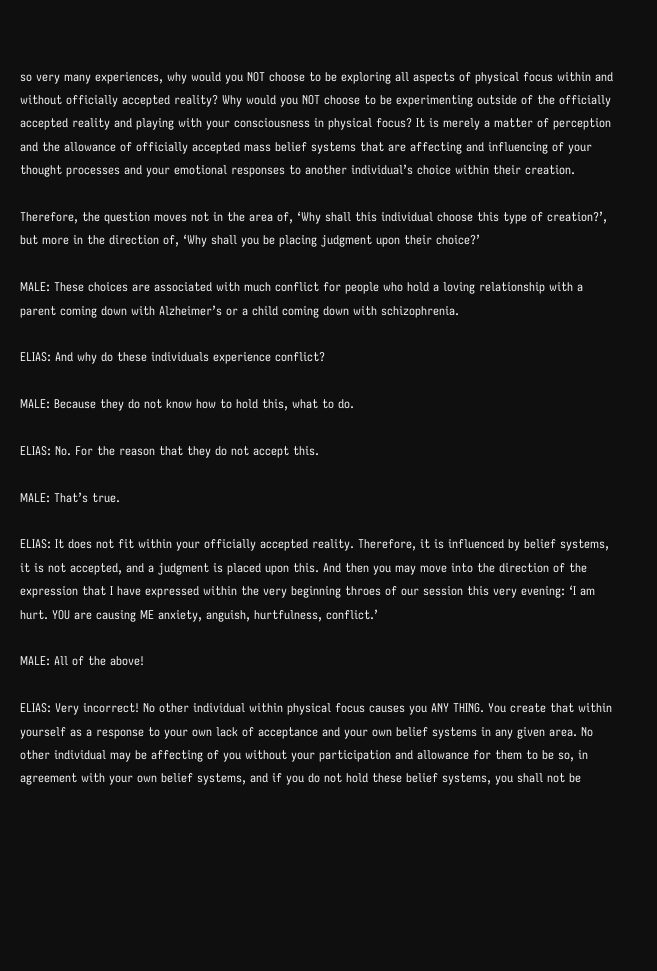so very many experiences, why would you NOT choose to be exploring all aspects of physical focus within and without officially accepted reality? Why would you NOT choose to be experimenting outside of the officially accepted reality and playing with your consciousness in physical focus? It is merely a matter of perception and the allowance of officially accepted mass belief systems that are affecting and influencing of your thought processes and your emotional responses to another individual’s choice within their creation.

Therefore, the question moves not in the area of, ‘Why shall this individual choose this type of creation?’, but more in the direction of, ‘Why shall you be placing judgment upon their choice?’

MALE: These choices are associated with much conflict for people who hold a loving relationship with a parent coming down with Alzheimer’s or a child coming down with schizophrenia.

ELIAS: And why do these individuals experience conflict?

MALE: Because they do not know how to hold this, what to do.

ELIAS: No. For the reason that they do not accept this.

MALE: That’s true.

ELIAS: It does not fit within your officially accepted reality. Therefore, it is influenced by belief systems, it is not accepted, and a judgment is placed upon this. And then you may move into the direction of the expression that I have expressed within the very beginning throes of our session this very evening: ‘I am hurt. YOU are causing ME anxiety, anguish, hurtfulness, conflict.’

MALE: All of the above!

ELIAS: Very incorrect! No other individual within physical focus causes you ANY THING. You create that within yourself as a response to your own lack of acceptance and your own belief systems in any given area. No other individual may be affecting of you without your participation and allowance for them to be so, in agreement with your own belief systems, and if you do not hold these belief systems, you shall not be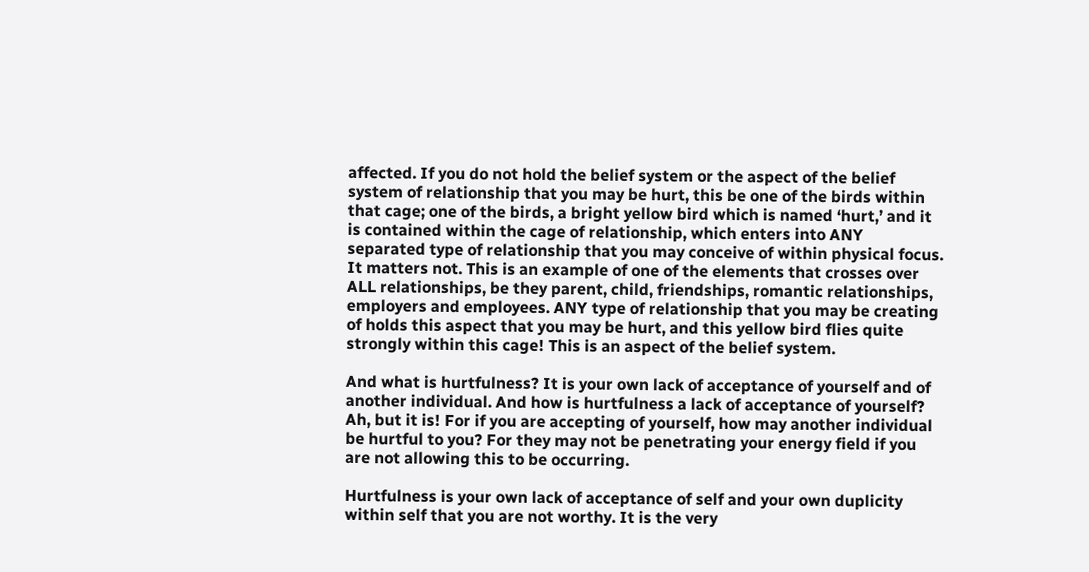affected. If you do not hold the belief system or the aspect of the belief system of relationship that you may be hurt, this be one of the birds within that cage; one of the birds, a bright yellow bird which is named ‘hurt,’ and it is contained within the cage of relationship, which enters into ANY separated type of relationship that you may conceive of within physical focus. It matters not. This is an example of one of the elements that crosses over ALL relationships, be they parent, child, friendships, romantic relationships, employers and employees. ANY type of relationship that you may be creating of holds this aspect that you may be hurt, and this yellow bird flies quite strongly within this cage! This is an aspect of the belief system.

And what is hurtfulness? It is your own lack of acceptance of yourself and of another individual. And how is hurtfulness a lack of acceptance of yourself? Ah, but it is! For if you are accepting of yourself, how may another individual be hurtful to you? For they may not be penetrating your energy field if you are not allowing this to be occurring.

Hurtfulness is your own lack of acceptance of self and your own duplicity within self that you are not worthy. It is the very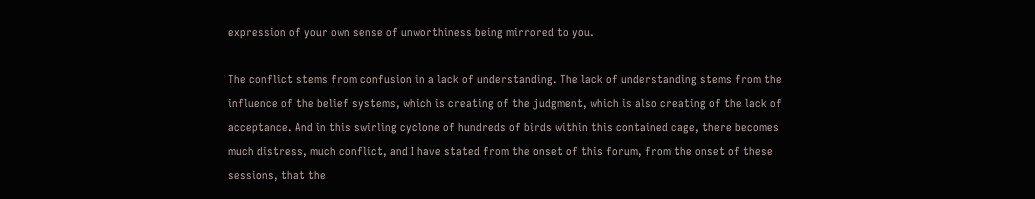expression of your own sense of unworthiness being mirrored to you.

The conflict stems from confusion in a lack of understanding. The lack of understanding stems from the influence of the belief systems, which is creating of the judgment, which is also creating of the lack of acceptance. And in this swirling cyclone of hundreds of birds within this contained cage, there becomes much distress, much conflict, and I have stated from the onset of this forum, from the onset of these sessions, that the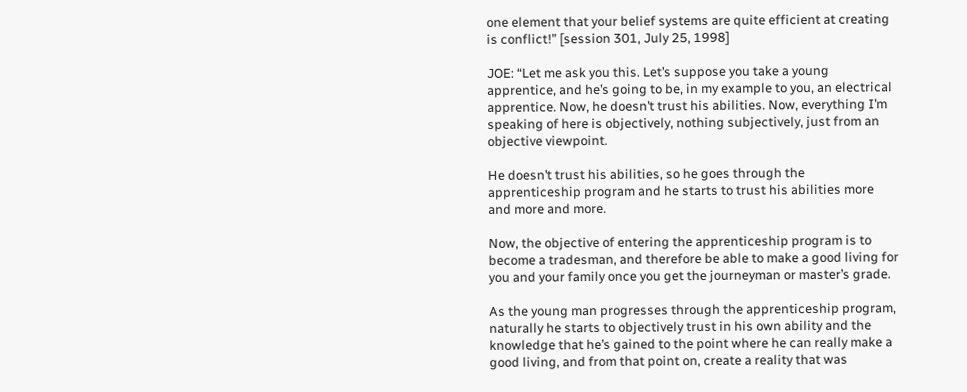one element that your belief systems are quite efficient at creating is conflict!” [session 301, July 25, 1998]

JOE: “Let me ask you this. Let’s suppose you take a young apprentice, and he’s going to be, in my example to you, an electrical apprentice. Now, he doesn’t trust his abilities. Now, everything I’m speaking of here is objectively, nothing subjectively, just from an objective viewpoint.

He doesn’t trust his abilities, so he goes through the apprenticeship program and he starts to trust his abilities more and more and more.

Now, the objective of entering the apprenticeship program is to become a tradesman, and therefore be able to make a good living for you and your family once you get the journeyman or master’s grade.

As the young man progresses through the apprenticeship program, naturally he starts to objectively trust in his own ability and the knowledge that he’s gained to the point where he can really make a good living, and from that point on, create a reality that was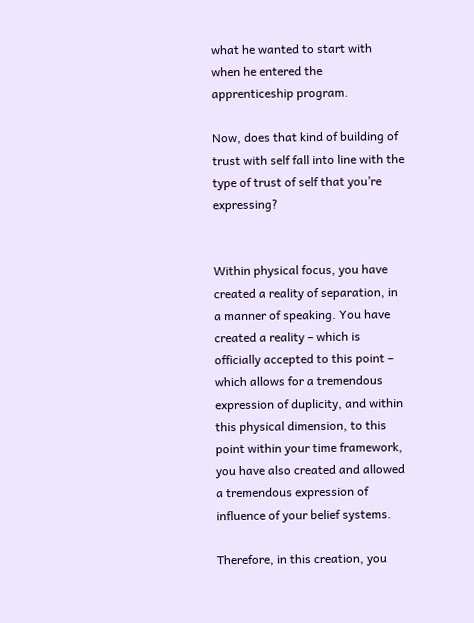what he wanted to start with when he entered the apprenticeship program.

Now, does that kind of building of trust with self fall into line with the type of trust of self that you’re expressing?


Within physical focus, you have created a reality of separation, in a manner of speaking. You have created a reality – which is officially accepted to this point – which allows for a tremendous expression of duplicity, and within this physical dimension, to this point within your time framework, you have also created and allowed a tremendous expression of influence of your belief systems.

Therefore, in this creation, you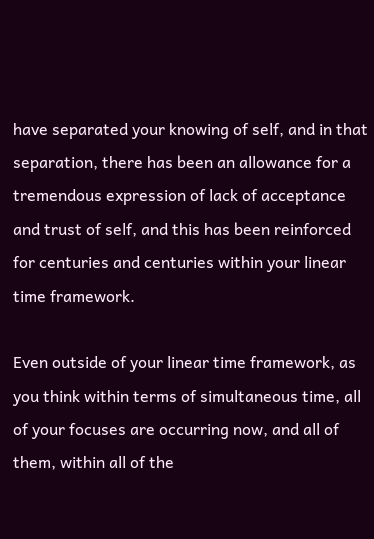have separated your knowing of self, and in that separation, there has been an allowance for a tremendous expression of lack of acceptance and trust of self, and this has been reinforced for centuries and centuries within your linear time framework.

Even outside of your linear time framework, as you think within terms of simultaneous time, all of your focuses are occurring now, and all of them, within all of the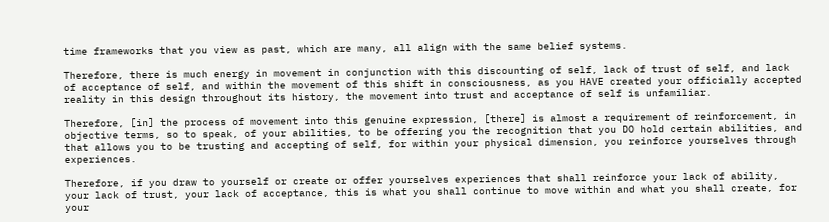time frameworks that you view as past, which are many, all align with the same belief systems.

Therefore, there is much energy in movement in conjunction with this discounting of self, lack of trust of self, and lack of acceptance of self, and within the movement of this shift in consciousness, as you HAVE created your officially accepted reality in this design throughout its history, the movement into trust and acceptance of self is unfamiliar.

Therefore, [in] the process of movement into this genuine expression, [there] is almost a requirement of reinforcement, in objective terms, so to speak, of your abilities, to be offering you the recognition that you DO hold certain abilities, and that allows you to be trusting and accepting of self, for within your physical dimension, you reinforce yourselves through experiences.

Therefore, if you draw to yourself or create or offer yourselves experiences that shall reinforce your lack of ability, your lack of trust, your lack of acceptance, this is what you shall continue to move within and what you shall create, for your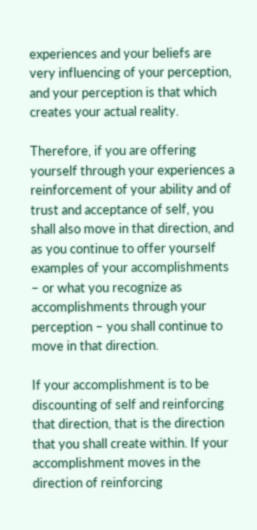experiences and your beliefs are very influencing of your perception, and your perception is that which creates your actual reality.

Therefore, if you are offering yourself through your experiences a reinforcement of your ability and of trust and acceptance of self, you shall also move in that direction, and as you continue to offer yourself examples of your accomplishments – or what you recognize as accomplishments through your perception – you shall continue to move in that direction.

If your accomplishment is to be discounting of self and reinforcing that direction, that is the direction that you shall create within. If your accomplishment moves in the direction of reinforcing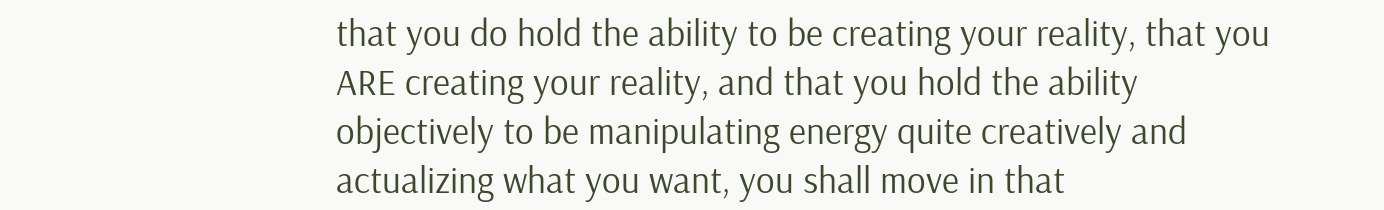that you do hold the ability to be creating your reality, that you ARE creating your reality, and that you hold the ability objectively to be manipulating energy quite creatively and actualizing what you want, you shall move in that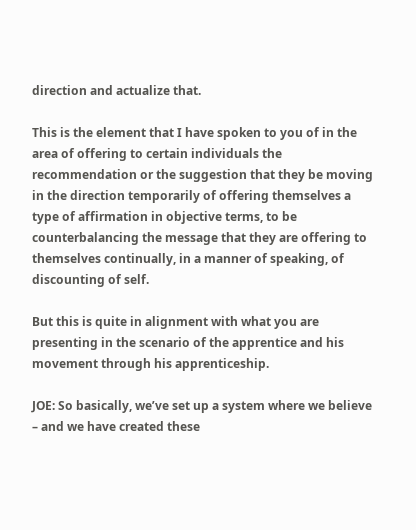direction and actualize that.

This is the element that I have spoken to you of in the area of offering to certain individuals the recommendation or the suggestion that they be moving in the direction temporarily of offering themselves a type of affirmation in objective terms, to be counterbalancing the message that they are offering to themselves continually, in a manner of speaking, of discounting of self.

But this is quite in alignment with what you are presenting in the scenario of the apprentice and his movement through his apprenticeship.

JOE: So basically, we’ve set up a system where we believe – and we have created these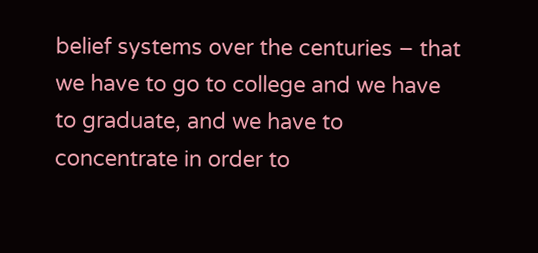belief systems over the centuries – that we have to go to college and we have to graduate, and we have to concentrate in order to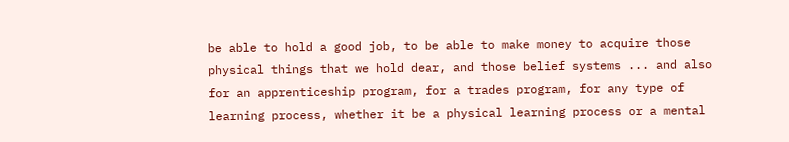be able to hold a good job, to be able to make money to acquire those physical things that we hold dear, and those belief systems ... and also for an apprenticeship program, for a trades program, for any type of learning process, whether it be a physical learning process or a mental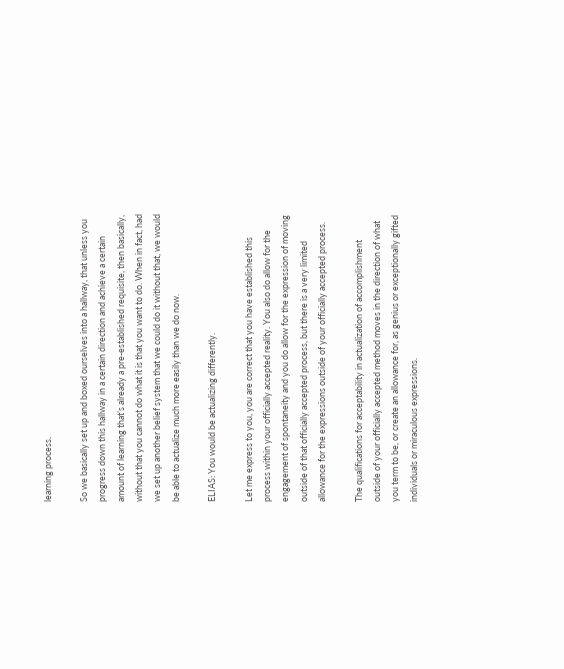learning process.

So we basically set up and boxed ourselves into a hallway, that unless you progress down this hallway in a certain direction and achieve a certain amount of learning that’s already a pre-established requisite, then basically, without that you cannot do what it is that you want to do. When in fact, had we set up another belief system that we could do it without that, we would be able to actualize much more easily than we do now.

ELIAS: You would be actualizing differently.

Let me express to you, you are correct that you have established this process within your officially accepted reality. You also do allow for the engagement of spontaneity and you do allow for the expression of moving outside of that officially accepted process, but there is a very limited allowance for the expressions outside of your officially accepted process.

The qualifications for acceptability in actualization of accomplishment outside of your officially accepted method moves in the direction of what you term to be, or create an allowance for, as genius or exceptionally gifted individuals or miraculous expressions.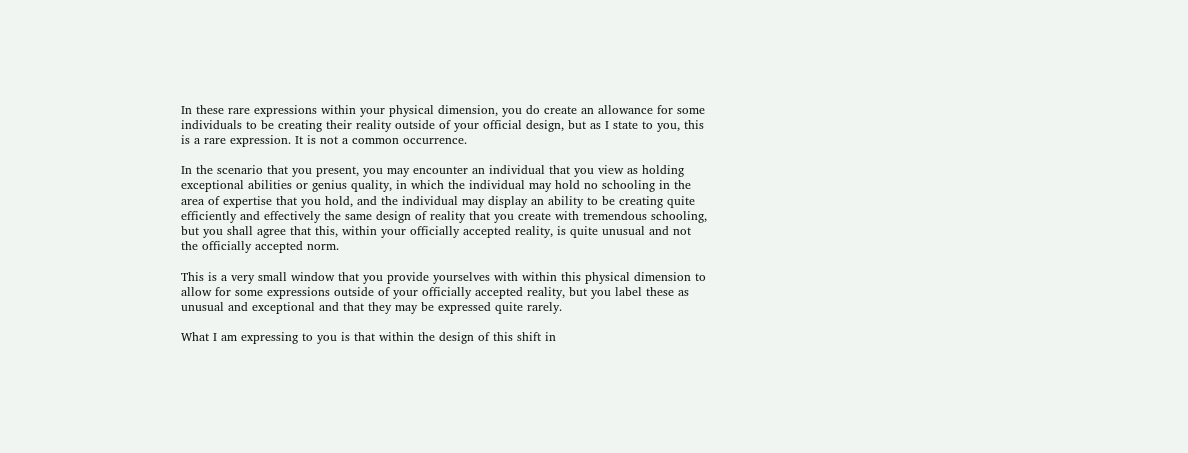In these rare expressions within your physical dimension, you do create an allowance for some individuals to be creating their reality outside of your official design, but as I state to you, this is a rare expression. It is not a common occurrence.

In the scenario that you present, you may encounter an individual that you view as holding exceptional abilities or genius quality, in which the individual may hold no schooling in the area of expertise that you hold, and the individual may display an ability to be creating quite efficiently and effectively the same design of reality that you create with tremendous schooling, but you shall agree that this, within your officially accepted reality, is quite unusual and not the officially accepted norm.

This is a very small window that you provide yourselves with within this physical dimension to allow for some expressions outside of your officially accepted reality, but you label these as unusual and exceptional and that they may be expressed quite rarely.

What I am expressing to you is that within the design of this shift in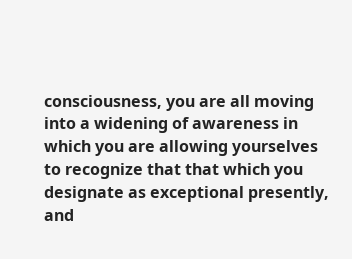consciousness, you are all moving into a widening of awareness in which you are allowing yourselves to recognize that that which you designate as exceptional presently, and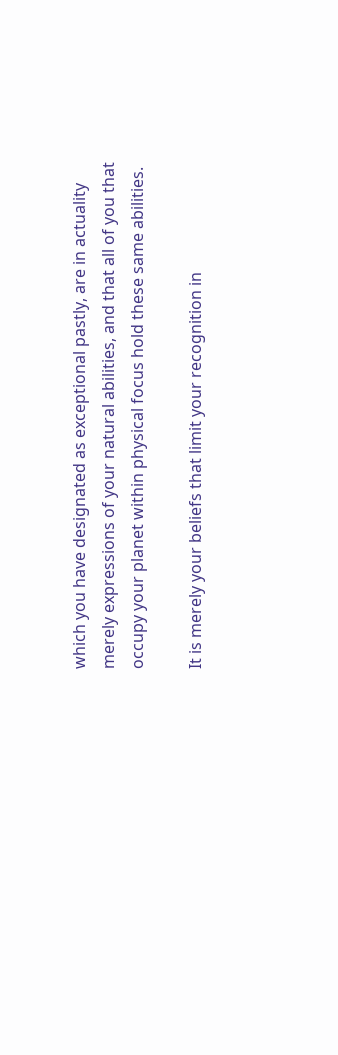which you have designated as exceptional pastly, are in actuality merely expressions of your natural abilities, and that all of you that occupy your planet within physical focus hold these same abilities.

It is merely your beliefs that limit your recognition in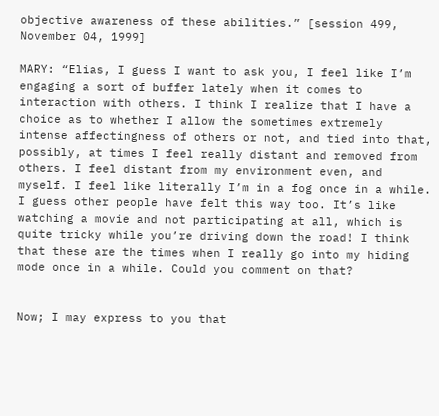objective awareness of these abilities.” [session 499, November 04, 1999]

MARY: “Elias, I guess I want to ask you, I feel like I’m engaging a sort of buffer lately when it comes to interaction with others. I think I realize that I have a choice as to whether I allow the sometimes extremely intense affectingness of others or not, and tied into that, possibly, at times I feel really distant and removed from others. I feel distant from my environment even, and myself. I feel like literally I’m in a fog once in a while. I guess other people have felt this way too. It’s like watching a movie and not participating at all, which is quite tricky while you’re driving down the road! I think that these are the times when I really go into my hiding mode once in a while. Could you comment on that?


Now; I may express to you that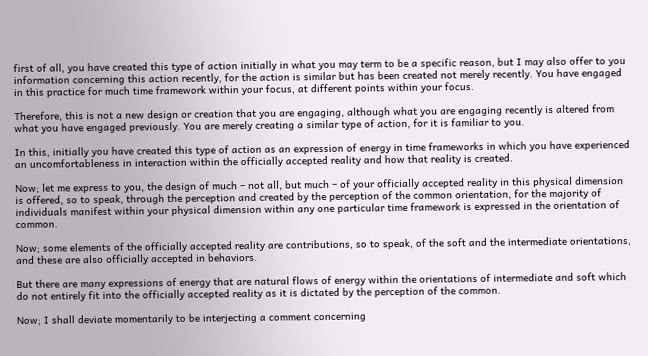first of all, you have created this type of action initially in what you may term to be a specific reason, but I may also offer to you information concerning this action recently, for the action is similar but has been created not merely recently. You have engaged in this practice for much time framework within your focus, at different points within your focus.

Therefore, this is not a new design or creation that you are engaging, although what you are engaging recently is altered from what you have engaged previously. You are merely creating a similar type of action, for it is familiar to you.

In this, initially you have created this type of action as an expression of energy in time frameworks in which you have experienced an uncomfortableness in interaction within the officially accepted reality and how that reality is created.

Now; let me express to you, the design of much – not all, but much – of your officially accepted reality in this physical dimension is offered, so to speak, through the perception and created by the perception of the common orientation, for the majority of individuals manifest within your physical dimension within any one particular time framework is expressed in the orientation of common.

Now; some elements of the officially accepted reality are contributions, so to speak, of the soft and the intermediate orientations, and these are also officially accepted in behaviors.

But there are many expressions of energy that are natural flows of energy within the orientations of intermediate and soft which do not entirely fit into the officially accepted reality as it is dictated by the perception of the common.

Now; I shall deviate momentarily to be interjecting a comment concerning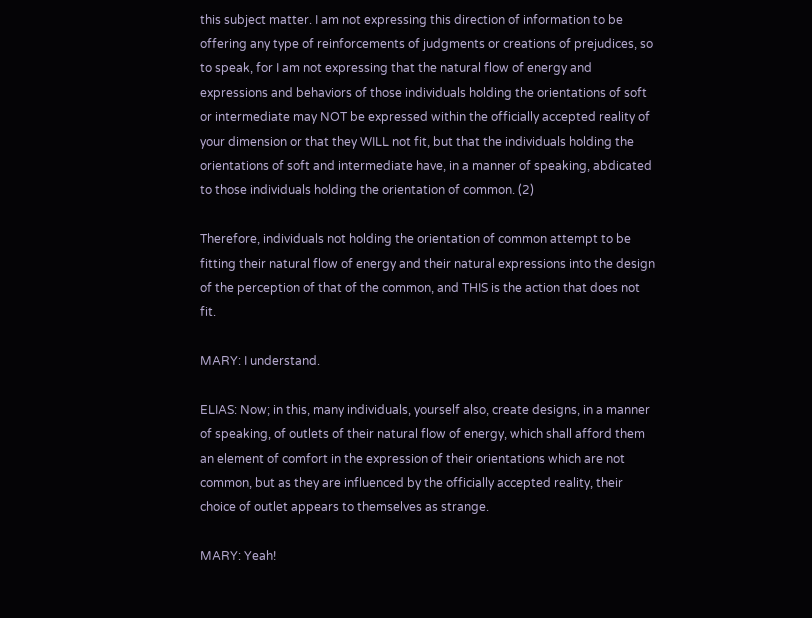this subject matter. I am not expressing this direction of information to be offering any type of reinforcements of judgments or creations of prejudices, so to speak, for I am not expressing that the natural flow of energy and expressions and behaviors of those individuals holding the orientations of soft or intermediate may NOT be expressed within the officially accepted reality of your dimension or that they WILL not fit, but that the individuals holding the orientations of soft and intermediate have, in a manner of speaking, abdicated to those individuals holding the orientation of common. (2)

Therefore, individuals not holding the orientation of common attempt to be fitting their natural flow of energy and their natural expressions into the design of the perception of that of the common, and THIS is the action that does not fit.

MARY: I understand.

ELIAS: Now; in this, many individuals, yourself also, create designs, in a manner of speaking, of outlets of their natural flow of energy, which shall afford them an element of comfort in the expression of their orientations which are not common, but as they are influenced by the officially accepted reality, their choice of outlet appears to themselves as strange.

MARY: Yeah!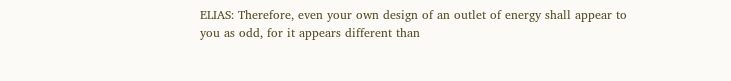ELIAS: Therefore, even your own design of an outlet of energy shall appear to you as odd, for it appears different than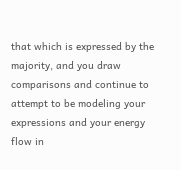that which is expressed by the majority, and you draw comparisons and continue to attempt to be modeling your expressions and your energy flow in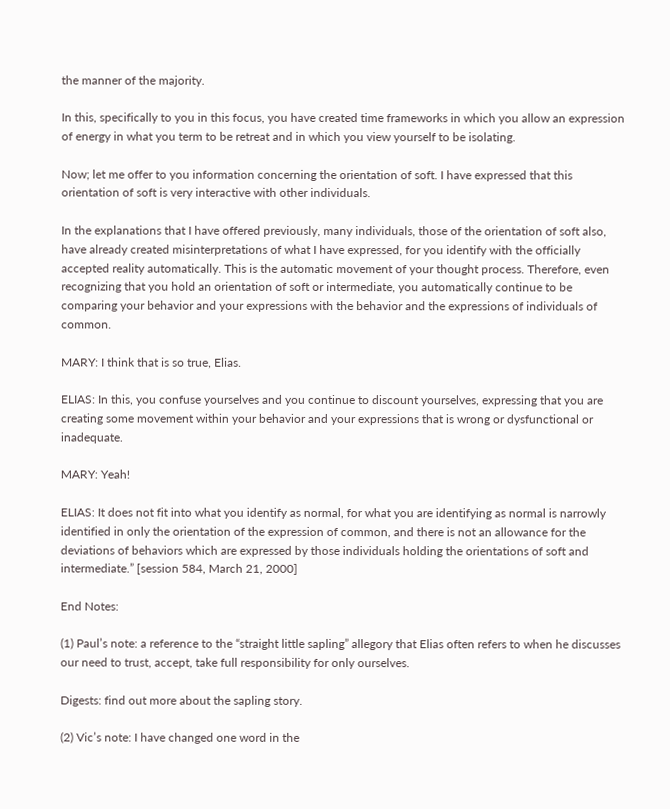the manner of the majority.

In this, specifically to you in this focus, you have created time frameworks in which you allow an expression of energy in what you term to be retreat and in which you view yourself to be isolating.

Now; let me offer to you information concerning the orientation of soft. I have expressed that this orientation of soft is very interactive with other individuals.

In the explanations that I have offered previously, many individuals, those of the orientation of soft also, have already created misinterpretations of what I have expressed, for you identify with the officially accepted reality automatically. This is the automatic movement of your thought process. Therefore, even recognizing that you hold an orientation of soft or intermediate, you automatically continue to be comparing your behavior and your expressions with the behavior and the expressions of individuals of common.

MARY: I think that is so true, Elias.

ELIAS: In this, you confuse yourselves and you continue to discount yourselves, expressing that you are creating some movement within your behavior and your expressions that is wrong or dysfunctional or inadequate.

MARY: Yeah!

ELIAS: It does not fit into what you identify as normal, for what you are identifying as normal is narrowly identified in only the orientation of the expression of common, and there is not an allowance for the deviations of behaviors which are expressed by those individuals holding the orientations of soft and intermediate.” [session 584, March 21, 2000]

End Notes:

(1) Paul’s note: a reference to the “straight little sapling” allegory that Elias often refers to when he discusses our need to trust, accept, take full responsibility for only ourselves.

Digests: find out more about the sapling story.

(2) Vic’s note: I have changed one word in the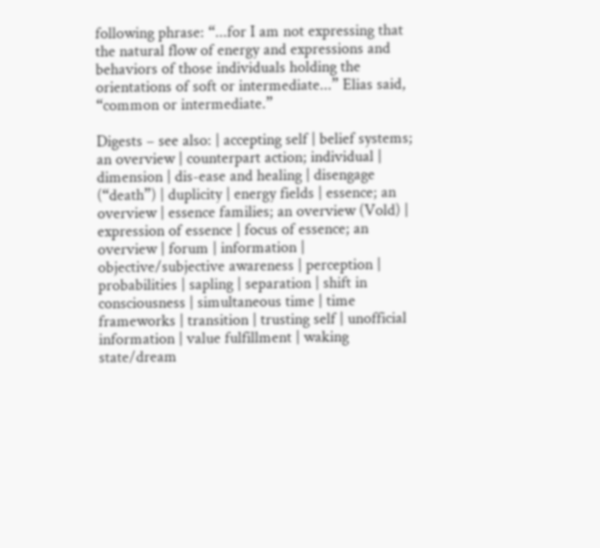following phrase: “...for I am not expressing that the natural flow of energy and expressions and behaviors of those individuals holding the orientations of soft or intermediate...” Elias said, “common or intermediate.”

Digests – see also: | accepting self | belief systems; an overview | counterpart action; individual | dimension | dis-ease and healing | disengage (“death”) | duplicity | energy fields | essence; an overview | essence families; an overview (Vold) | expression of essence | focus of essence; an overview | forum | information | objective/subjective awareness | perception | probabilities | sapling | separation | shift in consciousness | simultaneous time | time frameworks | transition | trusting self | unofficial information | value fulfillment | waking state/dream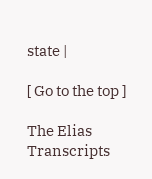state |

[ Go to the top ]

The Elias Transcripts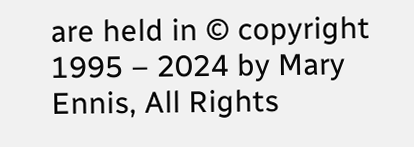are held in © copyright 1995 – 2024 by Mary Ennis, All Rights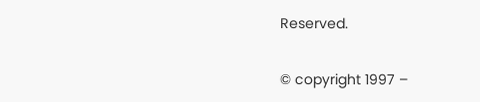Reserved.

© copyright 1997 –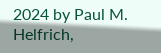2024 by Paul M. Helfrich,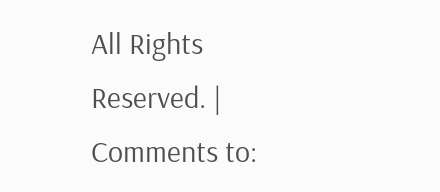All Rights Reserved. | Comments to: